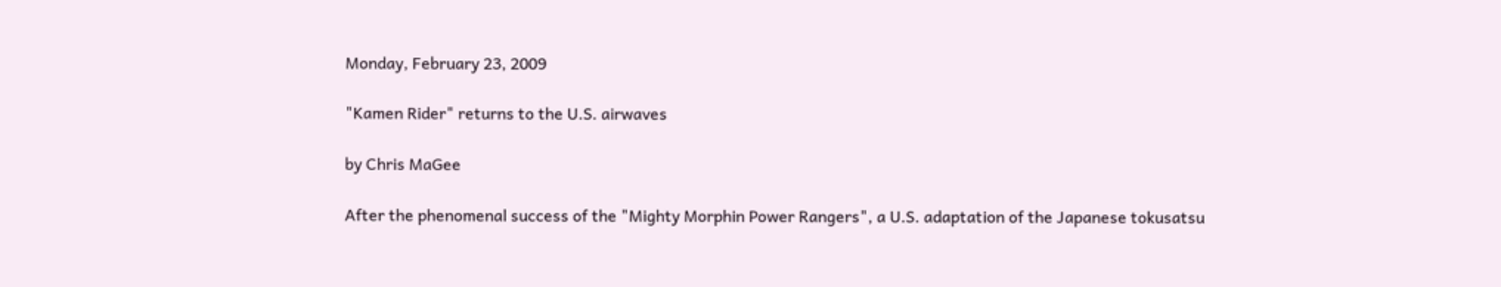Monday, February 23, 2009

"Kamen Rider" returns to the U.S. airwaves

by Chris MaGee

After the phenomenal success of the "Mighty Morphin Power Rangers", a U.S. adaptation of the Japanese tokusatsu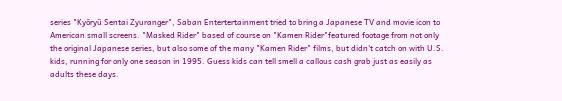series "Kyōryū Sentai Zyuranger", Saban Entertertainment tried to bring a Japanese TV and movie icon to American small screens. "Masked Rider" based of course on "Kamen Rider"featured footage from not only the original Japanese series, but also some of the many "Kamen Rider" films, but didn't catch on with U.S. kids, running for only one season in 1995. Guess kids can tell smell a callous cash grab just as easily as adults these days.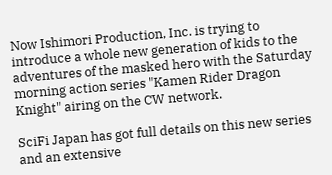Now Ishimori Production, Inc. is trying to introduce a whole new generation of kids to the adventures of the masked hero with the Saturday morning action series "Kamen Rider Dragon Knight" airing on the CW network.

SciFi Japan has got full details on this new series and an extensive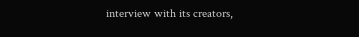interview with its creators,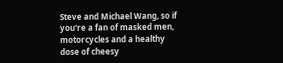Steve and Michael Wang, so if you're a fan of masked men, motorcycles and a healthy dose of cheesy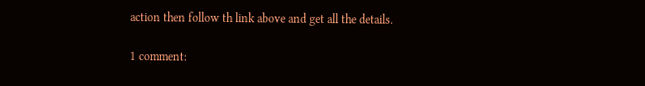action then follow th link above and get all the details.

1 comment: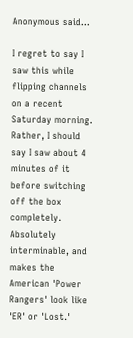Anonymous said...

I regret to say I saw this while flipping channels on a recent Saturday morning. Rather, I should say I saw about 4 minutes of it before switching off the box completely. Absolutely interminable, and makes the American 'Power Rangers' look like 'ER' or 'Lost.'